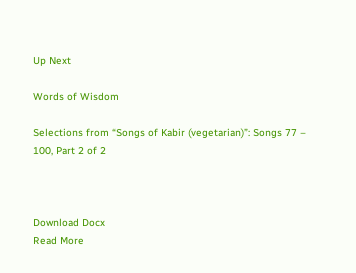Up Next

Words of Wisdom

Selections from “Songs of Kabir (vegetarian)”: Songs 77 – 100, Part 2 of 2



Download Docx
Read More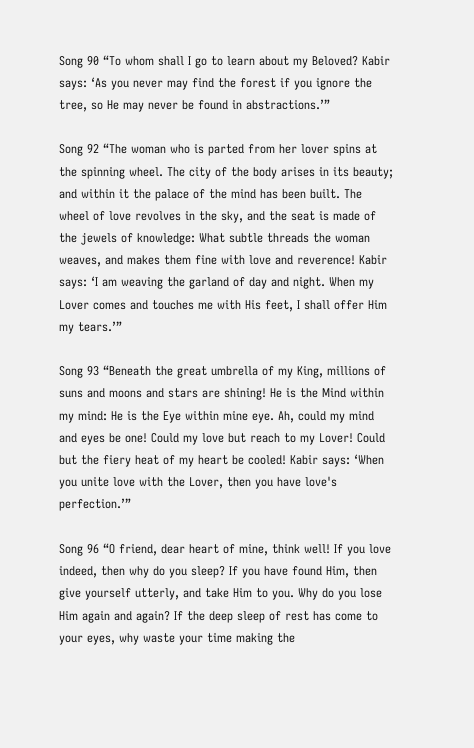Song 90 “To whom shall I go to learn about my Beloved? Kabir says: ‘As you never may find the forest if you ignore the tree, so He may never be found in abstractions.’”

Song 92 “The woman who is parted from her lover spins at the spinning wheel. The city of the body arises in its beauty; and within it the palace of the mind has been built. The wheel of love revolves in the sky, and the seat is made of the jewels of knowledge: What subtle threads the woman weaves, and makes them fine with love and reverence! Kabir says: ‘I am weaving the garland of day and night. When my Lover comes and touches me with His feet, I shall offer Him my tears.’”

Song 93 “Beneath the great umbrella of my King, millions of suns and moons and stars are shining! He is the Mind within my mind: He is the Eye within mine eye. Ah, could my mind and eyes be one! Could my love but reach to my Lover! Could but the fiery heat of my heart be cooled! Kabir says: ‘When you unite love with the Lover, then you have love's perfection.’”

Song 96 “O friend, dear heart of mine, think well! If you love indeed, then why do you sleep? If you have found Him, then give yourself utterly, and take Him to you. Why do you lose Him again and again? If the deep sleep of rest has come to your eyes, why waste your time making the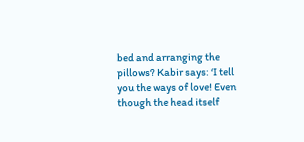bed and arranging the pillows? Kabir says: ‘I tell you the ways of love! Even though the head itself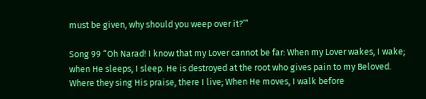must be given, why should you weep over it?’”

Song 99 “Oh Narad! I know that my Lover cannot be far: When my Lover wakes, I wake; when He sleeps, I sleep. He is destroyed at the root who gives pain to my Beloved. Where they sing His praise, there I live; When He moves, I walk before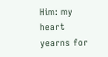Him: my heart yearns for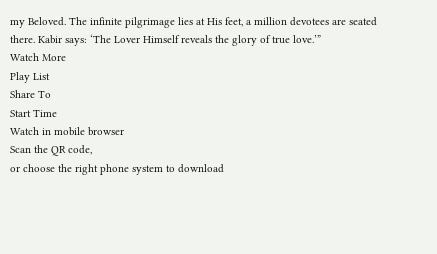my Beloved. The infinite pilgrimage lies at His feet, a million devotees are seated there. Kabir says: ‘The Lover Himself reveals the glory of true love.’”
Watch More
Play List
Share To
Start Time
Watch in mobile browser
Scan the QR code,
or choose the right phone system to download